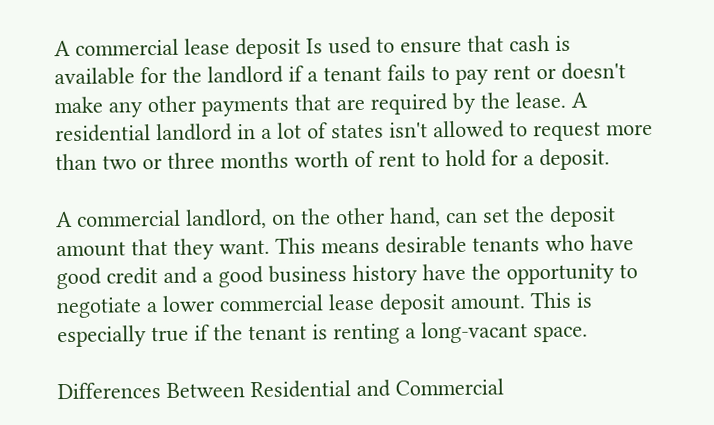A commercial lease deposit Is used to ensure that cash is available for the landlord if a tenant fails to pay rent or doesn't make any other payments that are required by the lease. A residential landlord in a lot of states isn't allowed to request more than two or three months worth of rent to hold for a deposit.

A commercial landlord, on the other hand, can set the deposit amount that they want. This means desirable tenants who have good credit and a good business history have the opportunity to negotiate a lower commercial lease deposit amount. This is especially true if the tenant is renting a long-vacant space.

Differences Between Residential and Commercial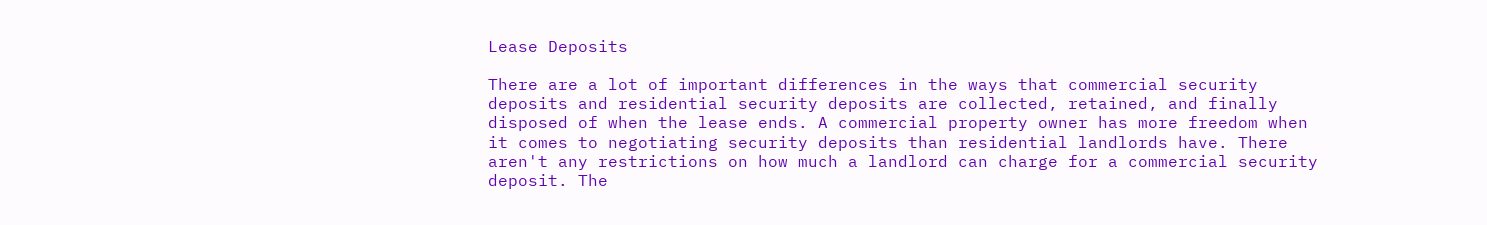Lease Deposits

There are a lot of important differences in the ways that commercial security deposits and residential security deposits are collected, retained, and finally disposed of when the lease ends. A commercial property owner has more freedom when it comes to negotiating security deposits than residential landlords have. There aren't any restrictions on how much a landlord can charge for a commercial security deposit. The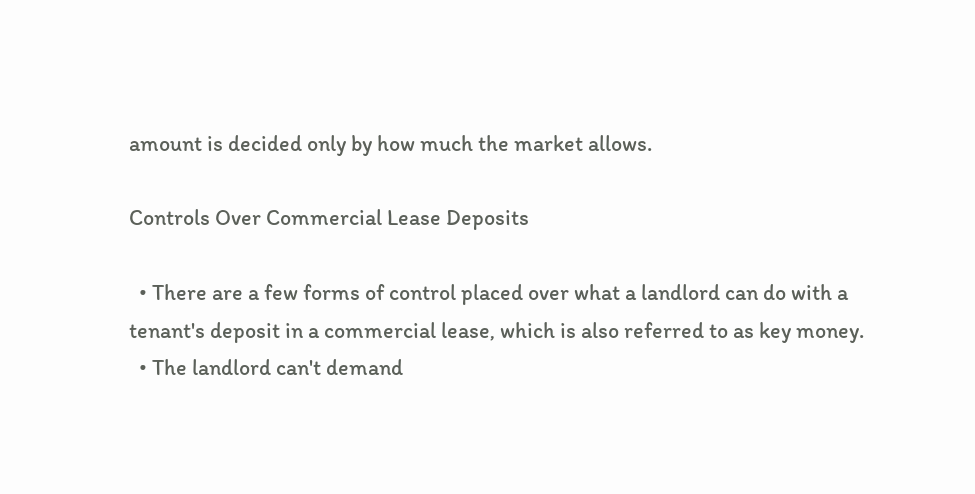amount is decided only by how much the market allows.

Controls Over Commercial Lease Deposits

  • There are a few forms of control placed over what a landlord can do with a tenant's deposit in a commercial lease, which is also referred to as key money.
  • The landlord can't demand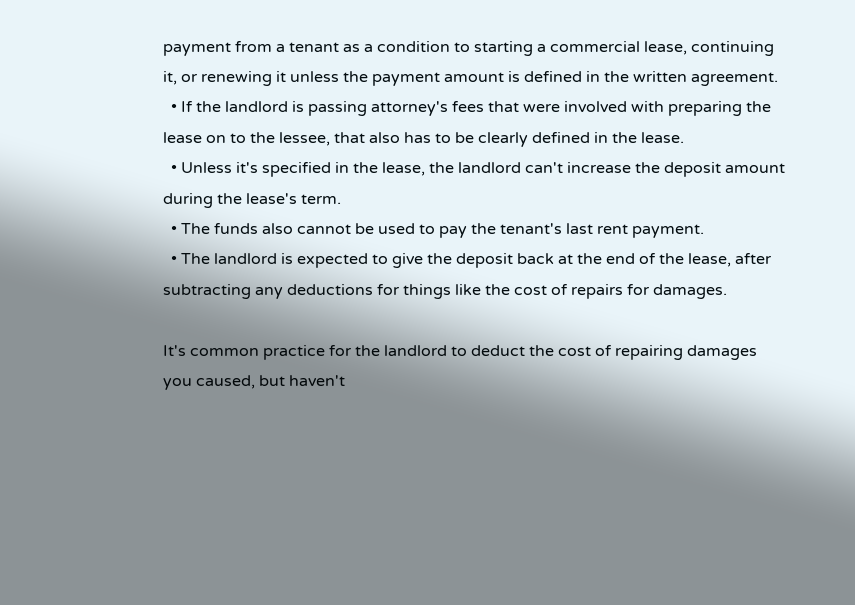payment from a tenant as a condition to starting a commercial lease, continuing it, or renewing it unless the payment amount is defined in the written agreement.
  • If the landlord is passing attorney's fees that were involved with preparing the lease on to the lessee, that also has to be clearly defined in the lease.
  • Unless it's specified in the lease, the landlord can't increase the deposit amount during the lease's term.
  • The funds also cannot be used to pay the tenant's last rent payment.
  • The landlord is expected to give the deposit back at the end of the lease, after subtracting any deductions for things like the cost of repairs for damages.

It's common practice for the landlord to deduct the cost of repairing damages you caused, but haven't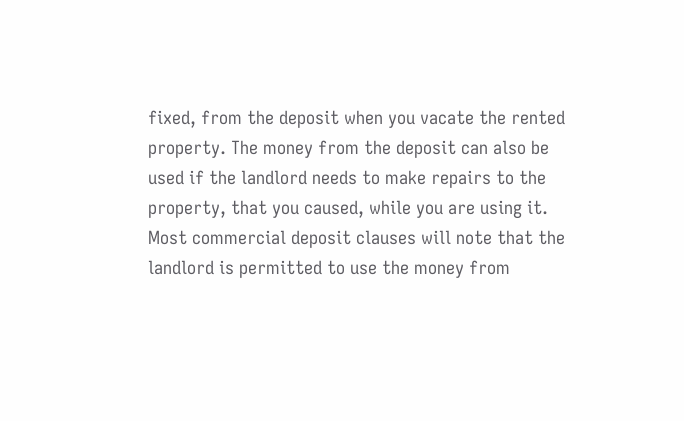fixed, from the deposit when you vacate the rented property. The money from the deposit can also be used if the landlord needs to make repairs to the property, that you caused, while you are using it. Most commercial deposit clauses will note that the landlord is permitted to use the money from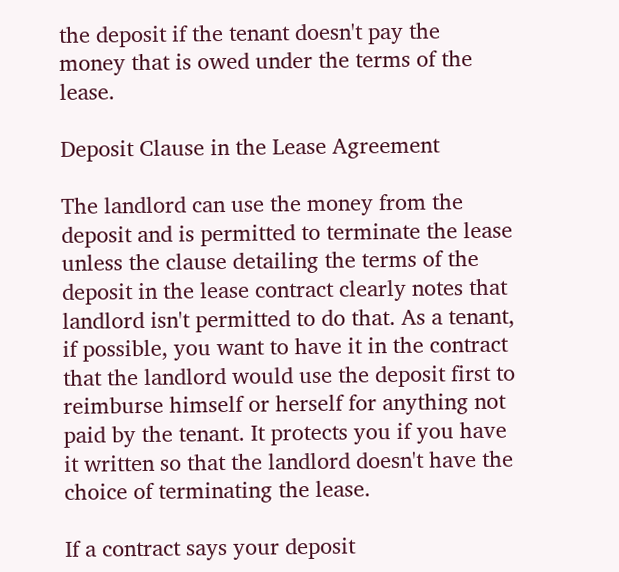the deposit if the tenant doesn't pay the money that is owed under the terms of the lease.

Deposit Clause in the Lease Agreement

The landlord can use the money from the deposit and is permitted to terminate the lease unless the clause detailing the terms of the deposit in the lease contract clearly notes that landlord isn't permitted to do that. As a tenant, if possible, you want to have it in the contract that the landlord would use the deposit first to reimburse himself or herself for anything not paid by the tenant. It protects you if you have it written so that the landlord doesn't have the choice of terminating the lease.

If a contract says your deposit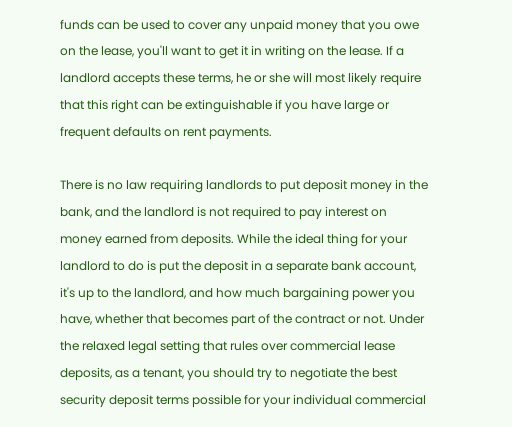funds can be used to cover any unpaid money that you owe on the lease, you'll want to get it in writing on the lease. If a landlord accepts these terms, he or she will most likely require that this right can be extinguishable if you have large or frequent defaults on rent payments.

There is no law requiring landlords to put deposit money in the bank, and the landlord is not required to pay interest on money earned from deposits. While the ideal thing for your landlord to do is put the deposit in a separate bank account, it's up to the landlord, and how much bargaining power you have, whether that becomes part of the contract or not. Under the relaxed legal setting that rules over commercial lease deposits, as a tenant, you should try to negotiate the best security deposit terms possible for your individual commercial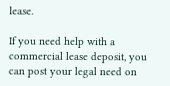lease.

If you need help with a commercial lease deposit, you can post your legal need on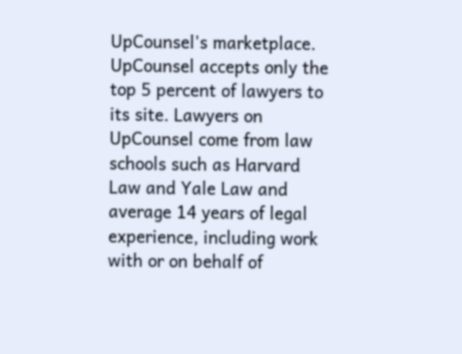UpCounsel's marketplace. UpCounsel accepts only the top 5 percent of lawyers to its site. Lawyers on UpCounsel come from law schools such as Harvard Law and Yale Law and average 14 years of legal experience, including work with or on behalf of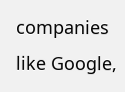companies like Google,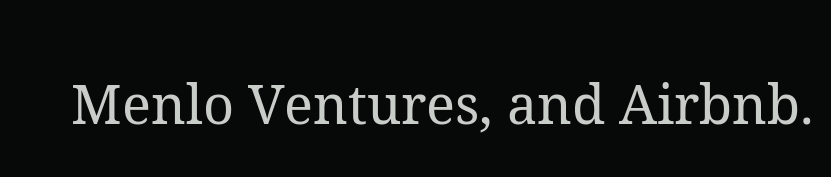Menlo Ventures, and Airbnb.